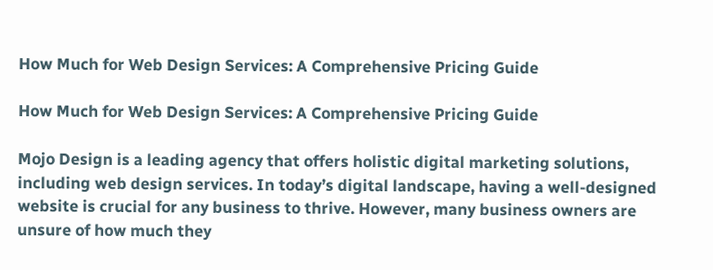How Much for Web Design Services: A Comprehensive Pricing Guide

How Much for Web Design Services: A Comprehensive Pricing Guide

Mojo Design is a leading agency that offers holistic digital marketing solutions, including web design services. In today’s digital landscape, having a well-designed website is crucial for any business to thrive. However, many business owners are unsure of how much they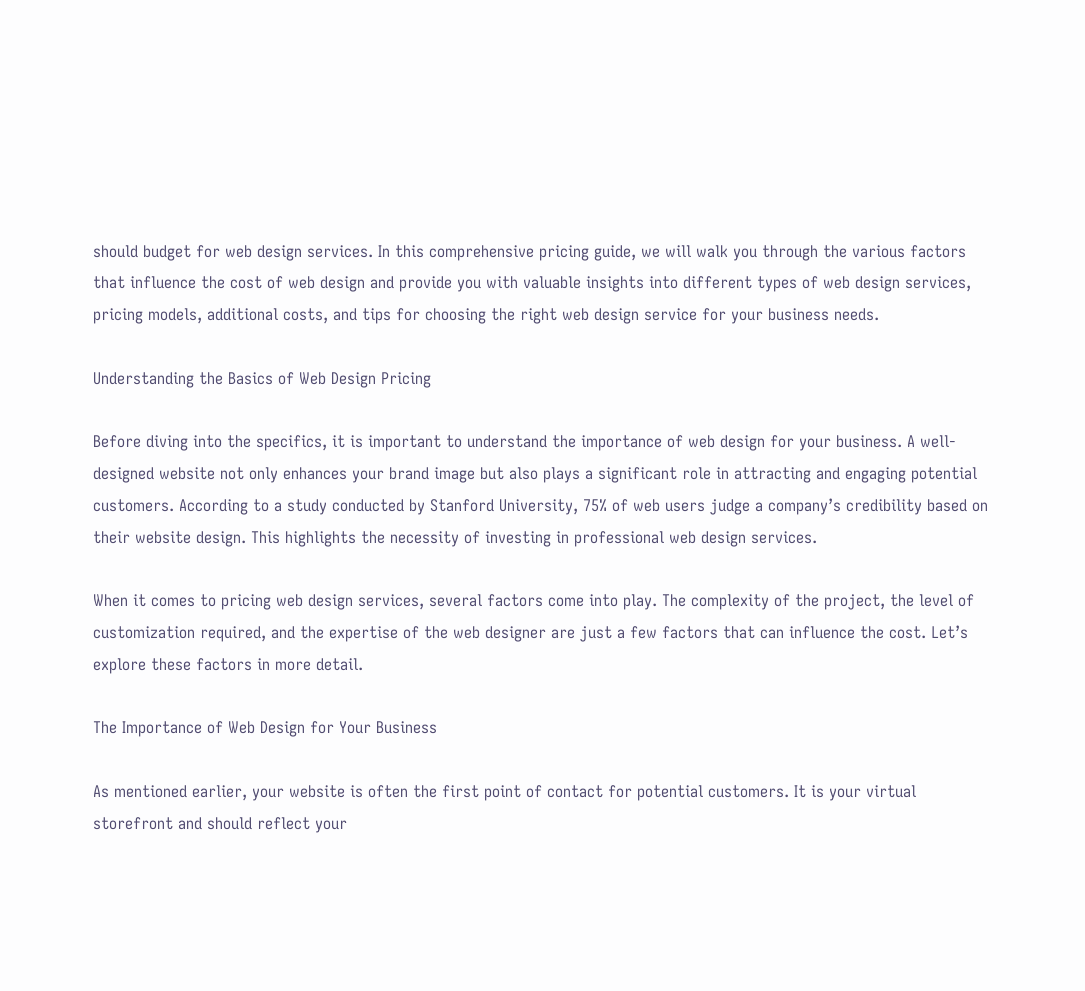should budget for web design services. In this comprehensive pricing guide, we will walk you through the various factors that influence the cost of web design and provide you with valuable insights into different types of web design services, pricing models, additional costs, and tips for choosing the right web design service for your business needs.

Understanding the Basics of Web Design Pricing

Before diving into the specifics, it is important to understand the importance of web design for your business. A well-designed website not only enhances your brand image but also plays a significant role in attracting and engaging potential customers. According to a study conducted by Stanford University, 75% of web users judge a company’s credibility based on their website design. This highlights the necessity of investing in professional web design services.

When it comes to pricing web design services, several factors come into play. The complexity of the project, the level of customization required, and the expertise of the web designer are just a few factors that can influence the cost. Let’s explore these factors in more detail.

The Importance of Web Design for Your Business

As mentioned earlier, your website is often the first point of contact for potential customers. It is your virtual storefront and should reflect your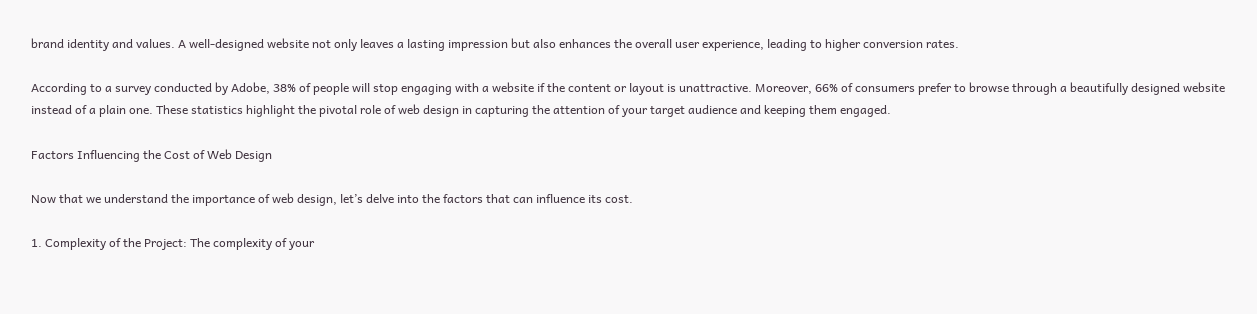brand identity and values. A well-designed website not only leaves a lasting impression but also enhances the overall user experience, leading to higher conversion rates.

According to a survey conducted by Adobe, 38% of people will stop engaging with a website if the content or layout is unattractive. Moreover, 66% of consumers prefer to browse through a beautifully designed website instead of a plain one. These statistics highlight the pivotal role of web design in capturing the attention of your target audience and keeping them engaged.

Factors Influencing the Cost of Web Design

Now that we understand the importance of web design, let’s delve into the factors that can influence its cost.

1. Complexity of the Project: The complexity of your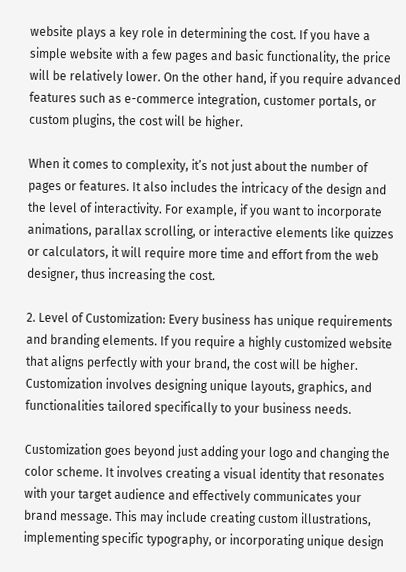website plays a key role in determining the cost. If you have a simple website with a few pages and basic functionality, the price will be relatively lower. On the other hand, if you require advanced features such as e-commerce integration, customer portals, or custom plugins, the cost will be higher.

When it comes to complexity, it’s not just about the number of pages or features. It also includes the intricacy of the design and the level of interactivity. For example, if you want to incorporate animations, parallax scrolling, or interactive elements like quizzes or calculators, it will require more time and effort from the web designer, thus increasing the cost.

2. Level of Customization: Every business has unique requirements and branding elements. If you require a highly customized website that aligns perfectly with your brand, the cost will be higher. Customization involves designing unique layouts, graphics, and functionalities tailored specifically to your business needs.

Customization goes beyond just adding your logo and changing the color scheme. It involves creating a visual identity that resonates with your target audience and effectively communicates your brand message. This may include creating custom illustrations, implementing specific typography, or incorporating unique design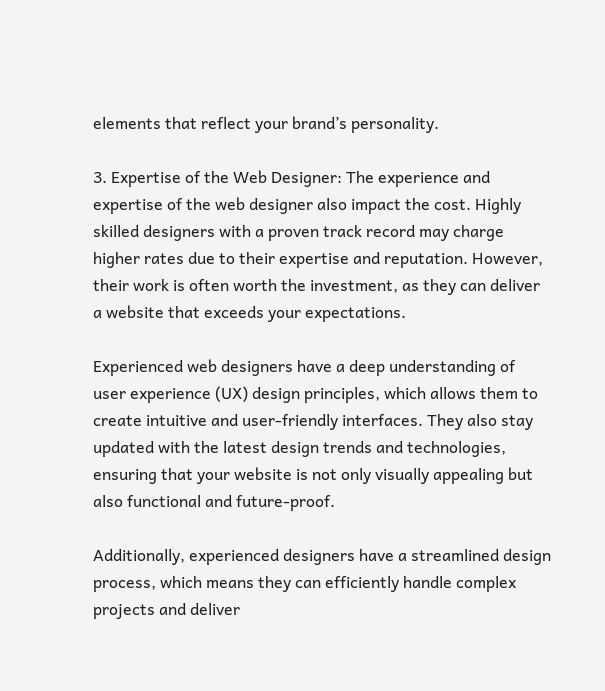elements that reflect your brand’s personality.

3. Expertise of the Web Designer: The experience and expertise of the web designer also impact the cost. Highly skilled designers with a proven track record may charge higher rates due to their expertise and reputation. However, their work is often worth the investment, as they can deliver a website that exceeds your expectations.

Experienced web designers have a deep understanding of user experience (UX) design principles, which allows them to create intuitive and user-friendly interfaces. They also stay updated with the latest design trends and technologies, ensuring that your website is not only visually appealing but also functional and future-proof.

Additionally, experienced designers have a streamlined design process, which means they can efficiently handle complex projects and deliver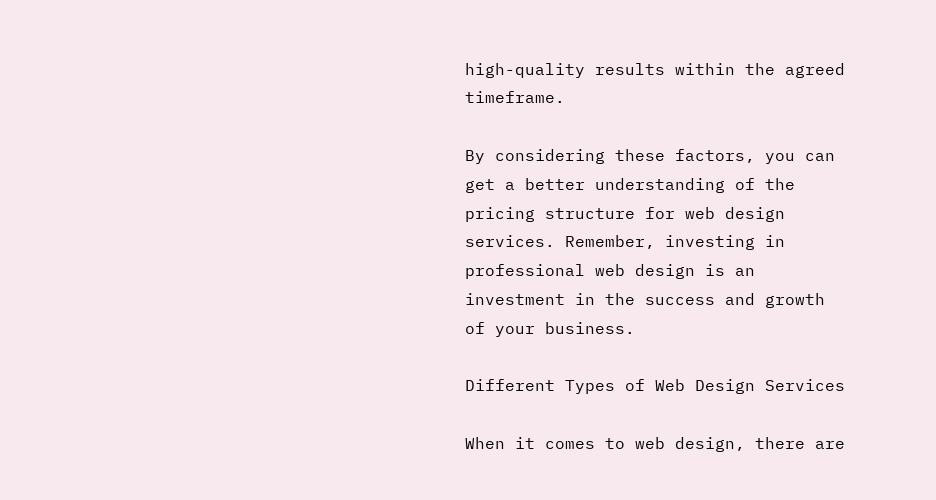high-quality results within the agreed timeframe.

By considering these factors, you can get a better understanding of the pricing structure for web design services. Remember, investing in professional web design is an investment in the success and growth of your business.

Different Types of Web Design Services

When it comes to web design, there are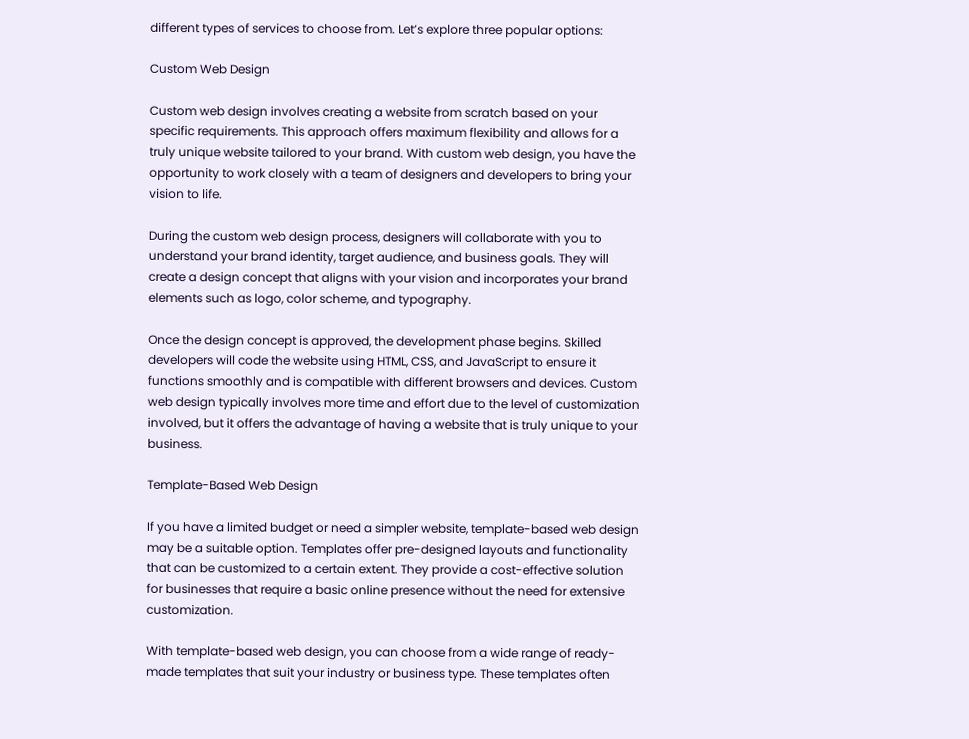different types of services to choose from. Let’s explore three popular options:

Custom Web Design

Custom web design involves creating a website from scratch based on your specific requirements. This approach offers maximum flexibility and allows for a truly unique website tailored to your brand. With custom web design, you have the opportunity to work closely with a team of designers and developers to bring your vision to life.

During the custom web design process, designers will collaborate with you to understand your brand identity, target audience, and business goals. They will create a design concept that aligns with your vision and incorporates your brand elements such as logo, color scheme, and typography.

Once the design concept is approved, the development phase begins. Skilled developers will code the website using HTML, CSS, and JavaScript to ensure it functions smoothly and is compatible with different browsers and devices. Custom web design typically involves more time and effort due to the level of customization involved, but it offers the advantage of having a website that is truly unique to your business.

Template-Based Web Design

If you have a limited budget or need a simpler website, template-based web design may be a suitable option. Templates offer pre-designed layouts and functionality that can be customized to a certain extent. They provide a cost-effective solution for businesses that require a basic online presence without the need for extensive customization.

With template-based web design, you can choose from a wide range of ready-made templates that suit your industry or business type. These templates often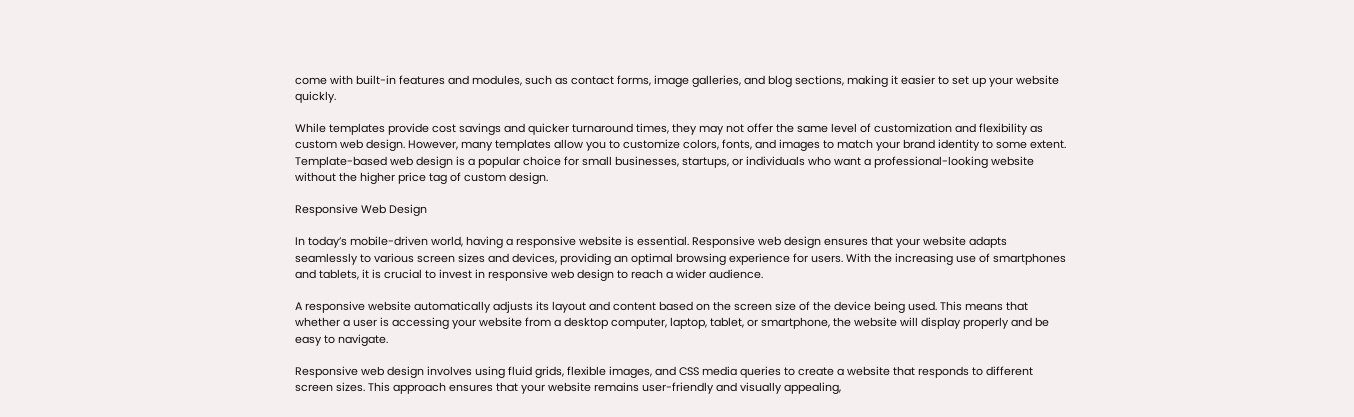come with built-in features and modules, such as contact forms, image galleries, and blog sections, making it easier to set up your website quickly.

While templates provide cost savings and quicker turnaround times, they may not offer the same level of customization and flexibility as custom web design. However, many templates allow you to customize colors, fonts, and images to match your brand identity to some extent. Template-based web design is a popular choice for small businesses, startups, or individuals who want a professional-looking website without the higher price tag of custom design.

Responsive Web Design

In today’s mobile-driven world, having a responsive website is essential. Responsive web design ensures that your website adapts seamlessly to various screen sizes and devices, providing an optimal browsing experience for users. With the increasing use of smartphones and tablets, it is crucial to invest in responsive web design to reach a wider audience.

A responsive website automatically adjusts its layout and content based on the screen size of the device being used. This means that whether a user is accessing your website from a desktop computer, laptop, tablet, or smartphone, the website will display properly and be easy to navigate.

Responsive web design involves using fluid grids, flexible images, and CSS media queries to create a website that responds to different screen sizes. This approach ensures that your website remains user-friendly and visually appealing,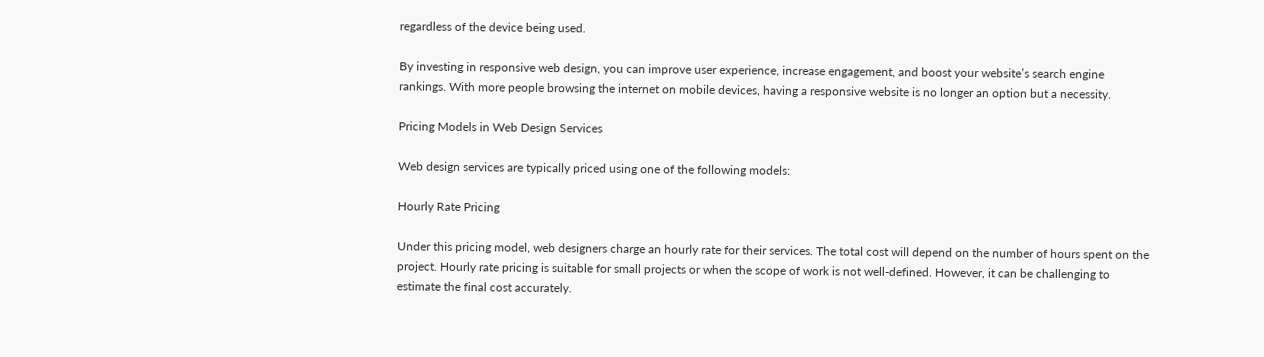regardless of the device being used.

By investing in responsive web design, you can improve user experience, increase engagement, and boost your website’s search engine rankings. With more people browsing the internet on mobile devices, having a responsive website is no longer an option but a necessity.

Pricing Models in Web Design Services

Web design services are typically priced using one of the following models:

Hourly Rate Pricing

Under this pricing model, web designers charge an hourly rate for their services. The total cost will depend on the number of hours spent on the project. Hourly rate pricing is suitable for small projects or when the scope of work is not well-defined. However, it can be challenging to estimate the final cost accurately.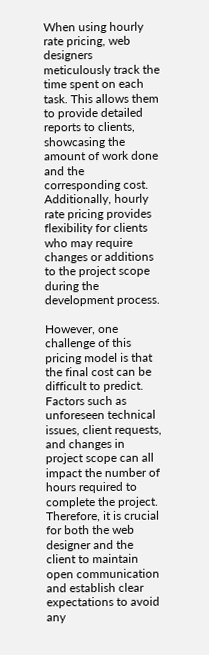When using hourly rate pricing, web designers meticulously track the time spent on each task. This allows them to provide detailed reports to clients, showcasing the amount of work done and the corresponding cost. Additionally, hourly rate pricing provides flexibility for clients who may require changes or additions to the project scope during the development process.

However, one challenge of this pricing model is that the final cost can be difficult to predict. Factors such as unforeseen technical issues, client requests, and changes in project scope can all impact the number of hours required to complete the project. Therefore, it is crucial for both the web designer and the client to maintain open communication and establish clear expectations to avoid any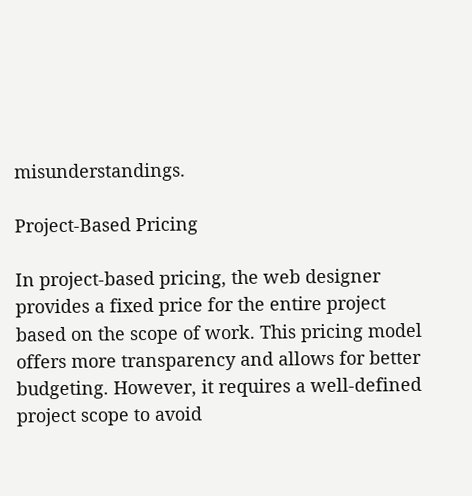misunderstandings.

Project-Based Pricing

In project-based pricing, the web designer provides a fixed price for the entire project based on the scope of work. This pricing model offers more transparency and allows for better budgeting. However, it requires a well-defined project scope to avoid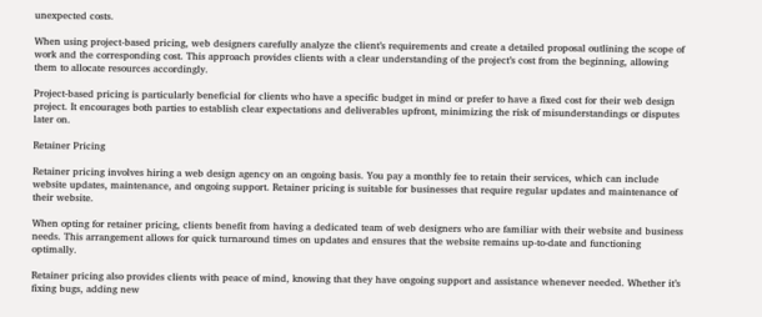unexpected costs.

When using project-based pricing, web designers carefully analyze the client’s requirements and create a detailed proposal outlining the scope of work and the corresponding cost. This approach provides clients with a clear understanding of the project’s cost from the beginning, allowing them to allocate resources accordingly.

Project-based pricing is particularly beneficial for clients who have a specific budget in mind or prefer to have a fixed cost for their web design project. It encourages both parties to establish clear expectations and deliverables upfront, minimizing the risk of misunderstandings or disputes later on.

Retainer Pricing

Retainer pricing involves hiring a web design agency on an ongoing basis. You pay a monthly fee to retain their services, which can include website updates, maintenance, and ongoing support. Retainer pricing is suitable for businesses that require regular updates and maintenance of their website.

When opting for retainer pricing, clients benefit from having a dedicated team of web designers who are familiar with their website and business needs. This arrangement allows for quick turnaround times on updates and ensures that the website remains up-to-date and functioning optimally.

Retainer pricing also provides clients with peace of mind, knowing that they have ongoing support and assistance whenever needed. Whether it’s fixing bugs, adding new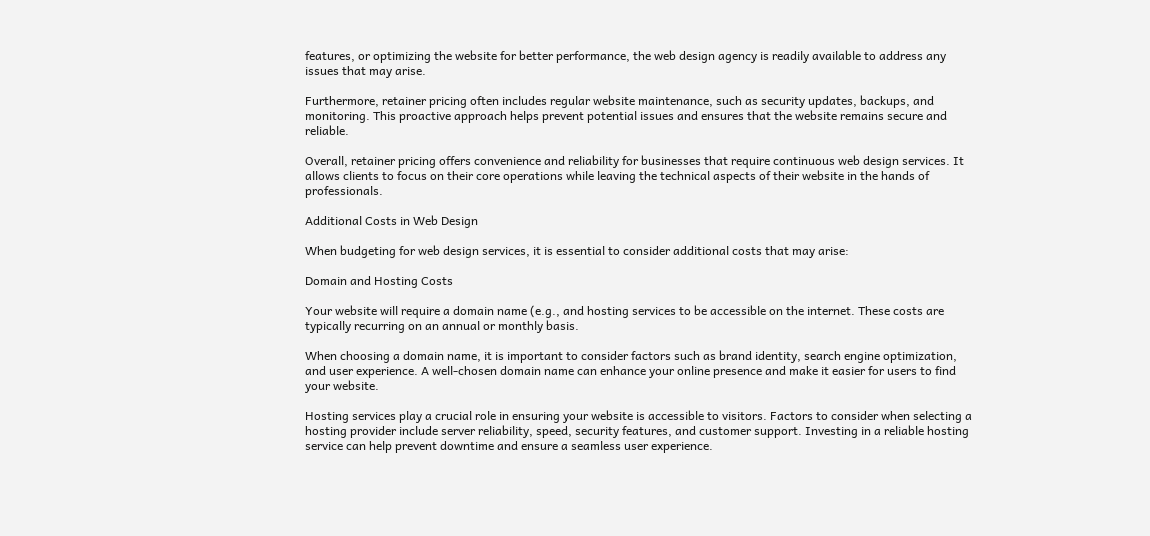features, or optimizing the website for better performance, the web design agency is readily available to address any issues that may arise.

Furthermore, retainer pricing often includes regular website maintenance, such as security updates, backups, and monitoring. This proactive approach helps prevent potential issues and ensures that the website remains secure and reliable.

Overall, retainer pricing offers convenience and reliability for businesses that require continuous web design services. It allows clients to focus on their core operations while leaving the technical aspects of their website in the hands of professionals.

Additional Costs in Web Design

When budgeting for web design services, it is essential to consider additional costs that may arise:

Domain and Hosting Costs

Your website will require a domain name (e.g., and hosting services to be accessible on the internet. These costs are typically recurring on an annual or monthly basis.

When choosing a domain name, it is important to consider factors such as brand identity, search engine optimization, and user experience. A well-chosen domain name can enhance your online presence and make it easier for users to find your website.

Hosting services play a crucial role in ensuring your website is accessible to visitors. Factors to consider when selecting a hosting provider include server reliability, speed, security features, and customer support. Investing in a reliable hosting service can help prevent downtime and ensure a seamless user experience.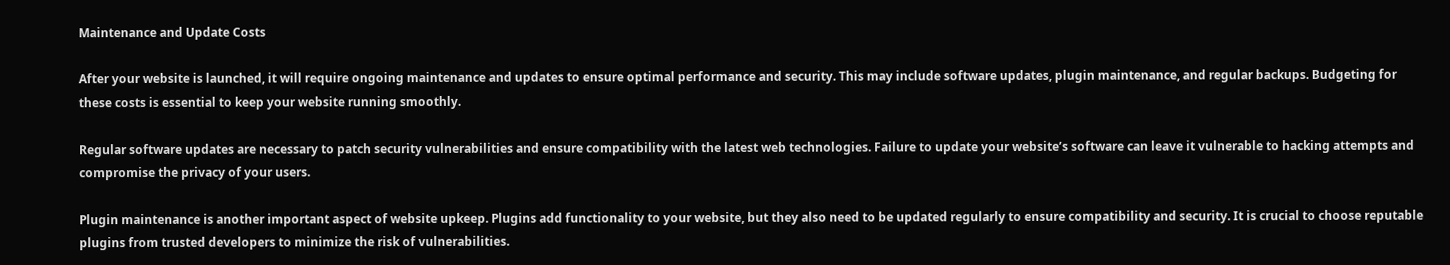Maintenance and Update Costs

After your website is launched, it will require ongoing maintenance and updates to ensure optimal performance and security. This may include software updates, plugin maintenance, and regular backups. Budgeting for these costs is essential to keep your website running smoothly.

Regular software updates are necessary to patch security vulnerabilities and ensure compatibility with the latest web technologies. Failure to update your website’s software can leave it vulnerable to hacking attempts and compromise the privacy of your users.

Plugin maintenance is another important aspect of website upkeep. Plugins add functionality to your website, but they also need to be updated regularly to ensure compatibility and security. It is crucial to choose reputable plugins from trusted developers to minimize the risk of vulnerabilities.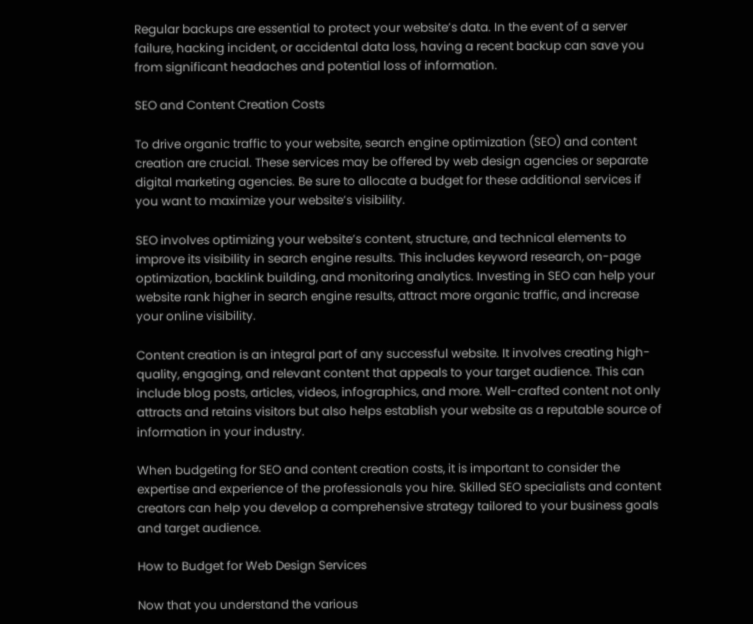Regular backups are essential to protect your website’s data. In the event of a server failure, hacking incident, or accidental data loss, having a recent backup can save you from significant headaches and potential loss of information.

SEO and Content Creation Costs

To drive organic traffic to your website, search engine optimization (SEO) and content creation are crucial. These services may be offered by web design agencies or separate digital marketing agencies. Be sure to allocate a budget for these additional services if you want to maximize your website’s visibility.

SEO involves optimizing your website’s content, structure, and technical elements to improve its visibility in search engine results. This includes keyword research, on-page optimization, backlink building, and monitoring analytics. Investing in SEO can help your website rank higher in search engine results, attract more organic traffic, and increase your online visibility.

Content creation is an integral part of any successful website. It involves creating high-quality, engaging, and relevant content that appeals to your target audience. This can include blog posts, articles, videos, infographics, and more. Well-crafted content not only attracts and retains visitors but also helps establish your website as a reputable source of information in your industry.

When budgeting for SEO and content creation costs, it is important to consider the expertise and experience of the professionals you hire. Skilled SEO specialists and content creators can help you develop a comprehensive strategy tailored to your business goals and target audience.

How to Budget for Web Design Services

Now that you understand the various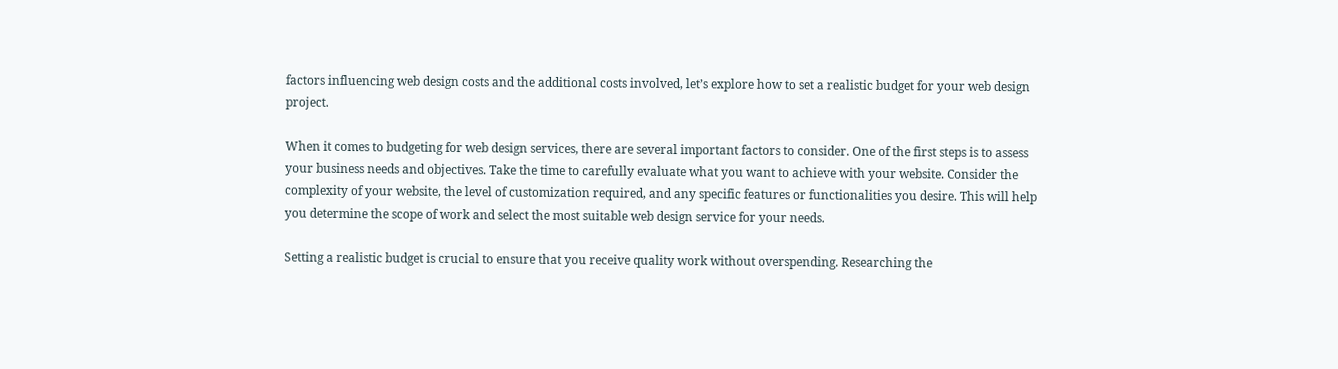factors influencing web design costs and the additional costs involved, let’s explore how to set a realistic budget for your web design project.

When it comes to budgeting for web design services, there are several important factors to consider. One of the first steps is to assess your business needs and objectives. Take the time to carefully evaluate what you want to achieve with your website. Consider the complexity of your website, the level of customization required, and any specific features or functionalities you desire. This will help you determine the scope of work and select the most suitable web design service for your needs.

Setting a realistic budget is crucial to ensure that you receive quality work without overspending. Researching the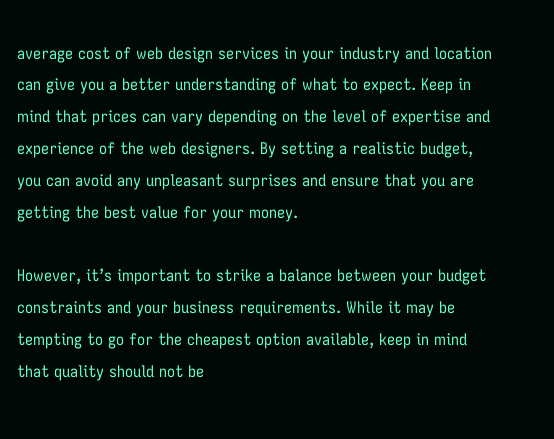average cost of web design services in your industry and location can give you a better understanding of what to expect. Keep in mind that prices can vary depending on the level of expertise and experience of the web designers. By setting a realistic budget, you can avoid any unpleasant surprises and ensure that you are getting the best value for your money.

However, it’s important to strike a balance between your budget constraints and your business requirements. While it may be tempting to go for the cheapest option available, keep in mind that quality should not be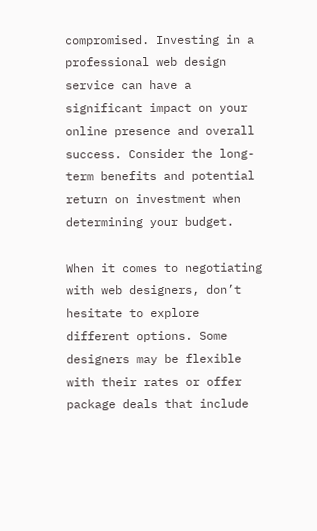compromised. Investing in a professional web design service can have a significant impact on your online presence and overall success. Consider the long-term benefits and potential return on investment when determining your budget.

When it comes to negotiating with web designers, don’t hesitate to explore different options. Some designers may be flexible with their rates or offer package deals that include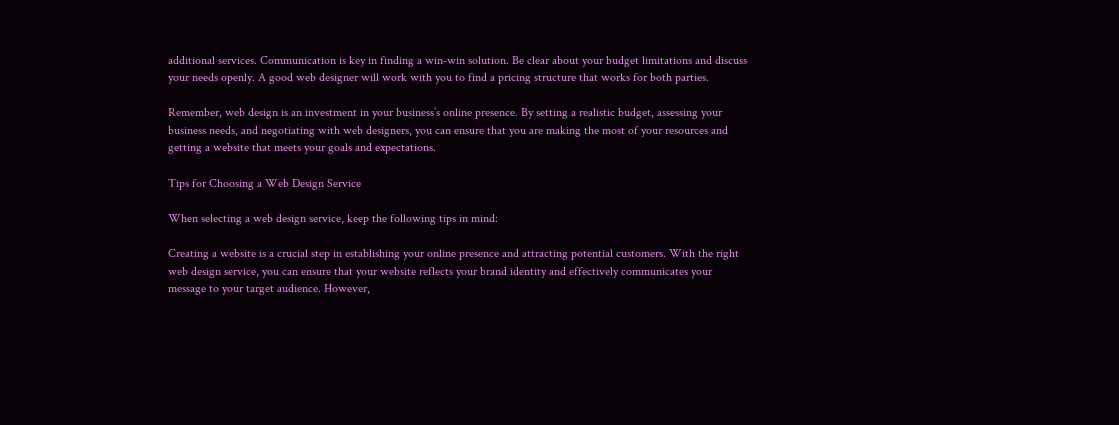additional services. Communication is key in finding a win-win solution. Be clear about your budget limitations and discuss your needs openly. A good web designer will work with you to find a pricing structure that works for both parties.

Remember, web design is an investment in your business’s online presence. By setting a realistic budget, assessing your business needs, and negotiating with web designers, you can ensure that you are making the most of your resources and getting a website that meets your goals and expectations.

Tips for Choosing a Web Design Service

When selecting a web design service, keep the following tips in mind:

Creating a website is a crucial step in establishing your online presence and attracting potential customers. With the right web design service, you can ensure that your website reflects your brand identity and effectively communicates your message to your target audience. However,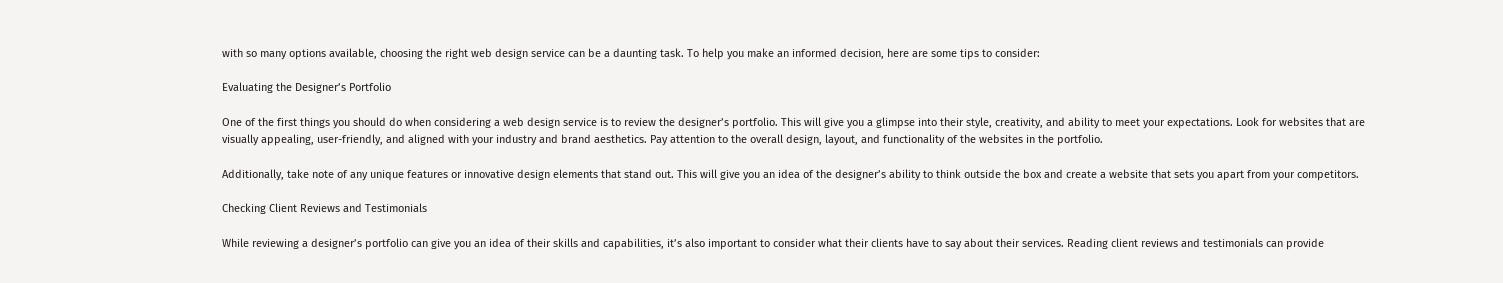with so many options available, choosing the right web design service can be a daunting task. To help you make an informed decision, here are some tips to consider:

Evaluating the Designer’s Portfolio

One of the first things you should do when considering a web design service is to review the designer’s portfolio. This will give you a glimpse into their style, creativity, and ability to meet your expectations. Look for websites that are visually appealing, user-friendly, and aligned with your industry and brand aesthetics. Pay attention to the overall design, layout, and functionality of the websites in the portfolio.

Additionally, take note of any unique features or innovative design elements that stand out. This will give you an idea of the designer’s ability to think outside the box and create a website that sets you apart from your competitors.

Checking Client Reviews and Testimonials

While reviewing a designer’s portfolio can give you an idea of their skills and capabilities, it’s also important to consider what their clients have to say about their services. Reading client reviews and testimonials can provide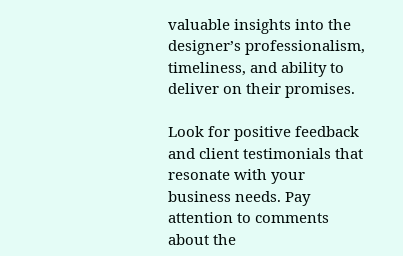valuable insights into the designer’s professionalism, timeliness, and ability to deliver on their promises.

Look for positive feedback and client testimonials that resonate with your business needs. Pay attention to comments about the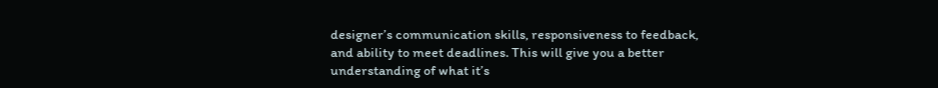designer’s communication skills, responsiveness to feedback, and ability to meet deadlines. This will give you a better understanding of what it’s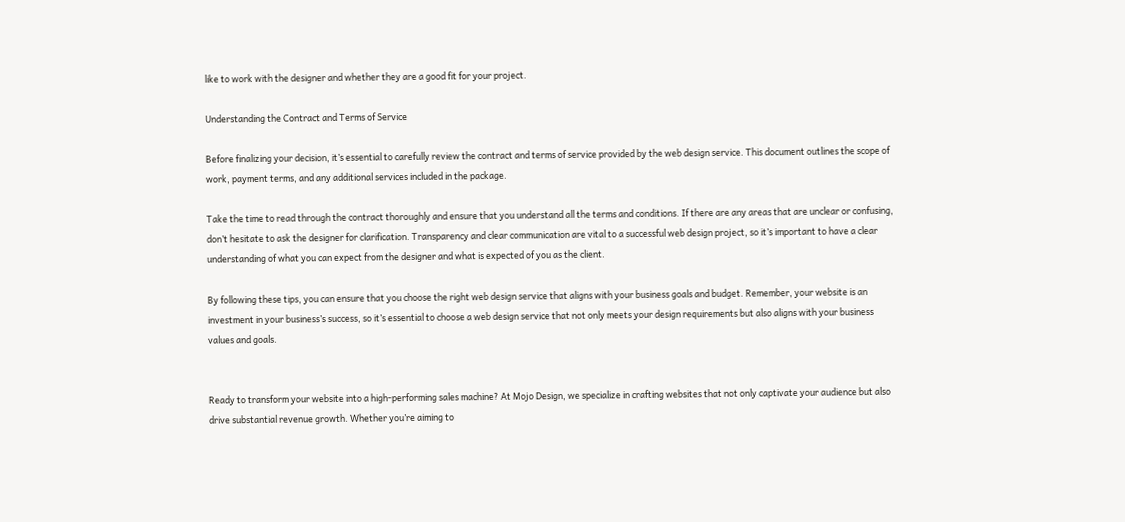like to work with the designer and whether they are a good fit for your project.

Understanding the Contract and Terms of Service

Before finalizing your decision, it’s essential to carefully review the contract and terms of service provided by the web design service. This document outlines the scope of work, payment terms, and any additional services included in the package.

Take the time to read through the contract thoroughly and ensure that you understand all the terms and conditions. If there are any areas that are unclear or confusing, don’t hesitate to ask the designer for clarification. Transparency and clear communication are vital to a successful web design project, so it’s important to have a clear understanding of what you can expect from the designer and what is expected of you as the client.

By following these tips, you can ensure that you choose the right web design service that aligns with your business goals and budget. Remember, your website is an investment in your business’s success, so it’s essential to choose a web design service that not only meets your design requirements but also aligns with your business values and goals.


Ready to transform your website into a high-performing sales machine? At Mojo Design, we specialize in crafting websites that not only captivate your audience but also drive substantial revenue growth. Whether you’re aiming to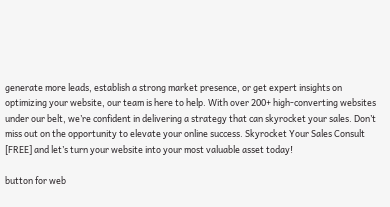generate more leads, establish a strong market presence, or get expert insights on optimizing your website, our team is here to help. With over 200+ high-converting websites under our belt, we’re confident in delivering a strategy that can skyrocket your sales. Don’t miss out on the opportunity to elevate your online success. Skyrocket Your Sales Consult [FREE] and let’s turn your website into your most valuable asset today!

button for web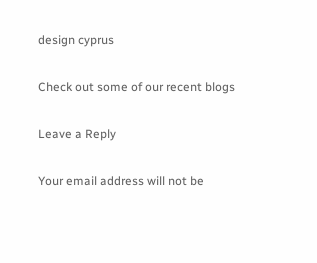design cyprus

Check out some of our recent blogs

Leave a Reply

Your email address will not be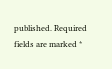published. Required fields are marked *